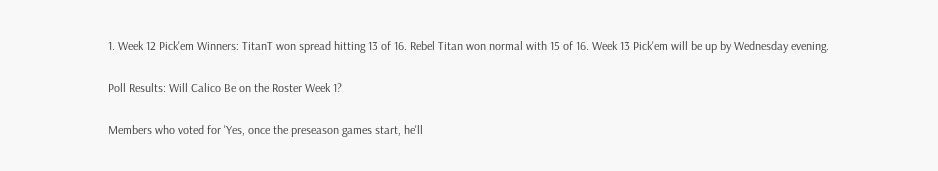1. Week 12 Pick'em Winners: TitanT won spread hitting 13 of 16. Rebel Titan won normal with 15 of 16. Week 13 Pick'em will be up by Wednesday evening.

Poll Results: Will Calico Be on the Roster Week 1?

Members who voted for 'Yes, once the preseason games start, he'll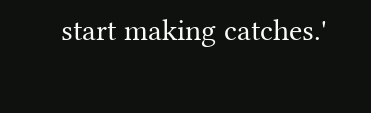start making catches.'